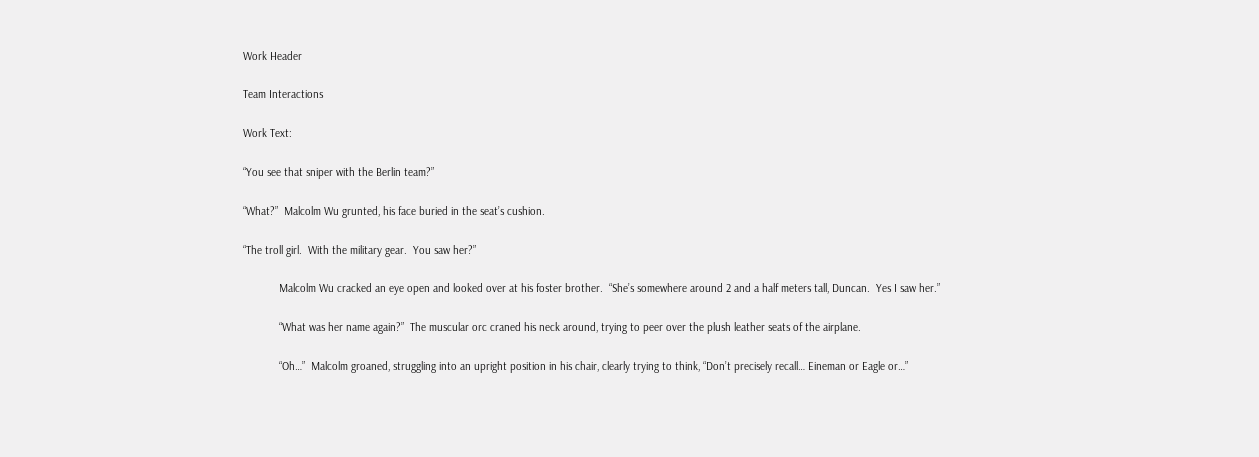Work Header

Team Interactions

Work Text:

“You see that sniper with the Berlin team?”

“What?”  Malcolm Wu grunted, his face buried in the seat’s cushion.

“The troll girl.  With the military gear.  You saw her?”

            Malcolm Wu cracked an eye open and looked over at his foster brother.  “She’s somewhere around 2 and a half meters tall, Duncan.  Yes I saw her.”

            “What was her name again?”  The muscular orc craned his neck around, trying to peer over the plush leather seats of the airplane.

            “Oh…”  Malcolm groaned, struggling into an upright position in his chair, clearly trying to think, “Don’t precisely recall… Eineman or Eagle or…”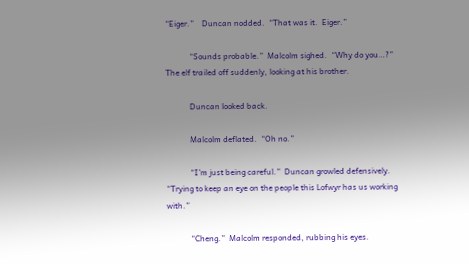“Eiger.”    Duncan nodded.  “That was it.  Eiger.”

            “Sounds probable.”  Malcolm sighed.  “Why do you…?”  The elf trailed off suddenly, looking at his brother.

            Duncan looked back.

            Malcolm deflated.  “Oh no.”

            “I’m just being careful.”  Duncan growled defensively.  “Trying to keep an eye on the people this Lofwyr has us working with.”

            “Cheng.”  Malcolm responded, rubbing his eyes.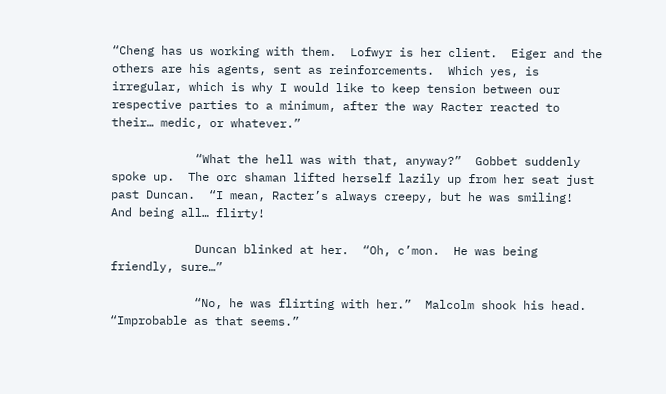“Cheng has us working with them.  Lofwyr is her client.  Eiger and the others are his agents, sent as reinforcements.  Which yes, is irregular, which is why I would like to keep tension between our respective parties to a minimum, after the way Racter reacted to their… medic, or whatever.”

            “What the hell was with that, anyway?”  Gobbet suddenly spoke up.  The orc shaman lifted herself lazily up from her seat just past Duncan.  “I mean, Racter’s always creepy, but he was smiling!  And being all… flirty!

            Duncan blinked at her.  “Oh, c’mon.  He was being friendly, sure…”

            “No, he was flirting with her.”  Malcolm shook his head.  “Improbable as that seems.”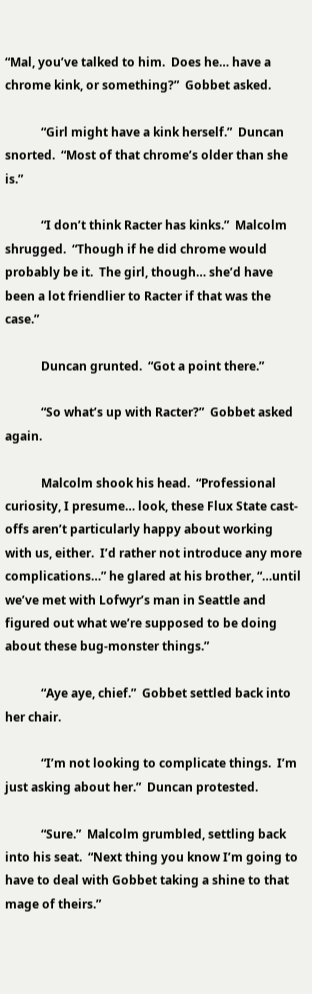“Mal, you’ve talked to him.  Does he… have a chrome kink, or something?”  Gobbet asked.

            “Girl might have a kink herself.”  Duncan snorted.  “Most of that chrome’s older than she is.”

            “I don’t think Racter has kinks.”  Malcolm shrugged.  “Though if he did chrome would probably be it.  The girl, though… she’d have been a lot friendlier to Racter if that was the case.”

            Duncan grunted.  “Got a point there.”

            “So what’s up with Racter?”  Gobbet asked again.

            Malcolm shook his head.  “Professional curiosity, I presume… look, these Flux State cast-offs aren’t particularly happy about working with us, either.  I’d rather not introduce any more complications…” he glared at his brother, “…until we’ve met with Lofwyr’s man in Seattle and figured out what we’re supposed to be doing about these bug-monster things.”

            “Aye aye, chief.”  Gobbet settled back into her chair.

            “I’m not looking to complicate things.  I’m just asking about her.”  Duncan protested.

            “Sure.”  Malcolm grumbled, settling back into his seat.  “Next thing you know I’m going to have to deal with Gobbet taking a shine to that mage of theirs.”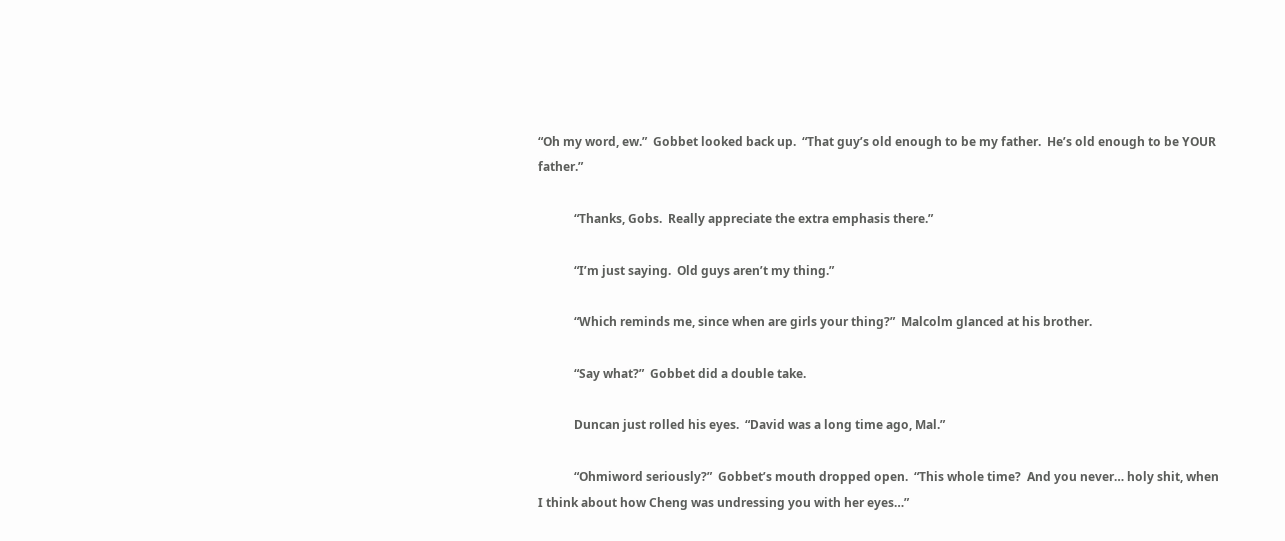“Oh my word, ew.”  Gobbet looked back up.  “That guy’s old enough to be my father.  He’s old enough to be YOUR father.”

            “Thanks, Gobs.  Really appreciate the extra emphasis there.”

            “I’m just saying.  Old guys aren’t my thing.”

            “Which reminds me, since when are girls your thing?”  Malcolm glanced at his brother.

            “Say what?”  Gobbet did a double take.

            Duncan just rolled his eyes.  “David was a long time ago, Mal.”

            “Ohmiword seriously?”  Gobbet’s mouth dropped open.  “This whole time?  And you never… holy shit, when I think about how Cheng was undressing you with her eyes…”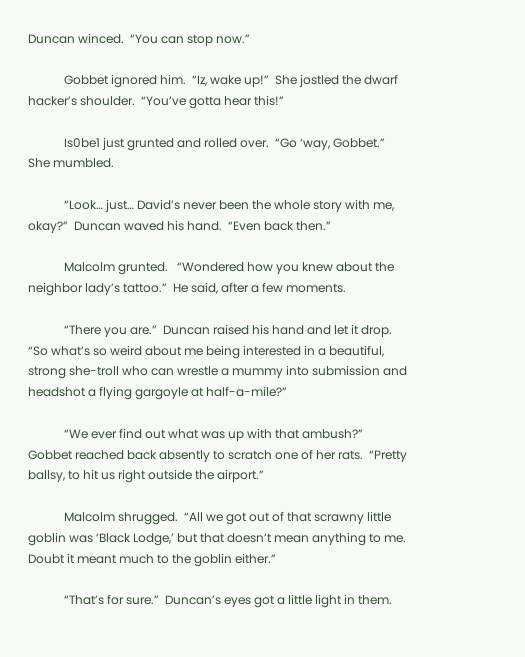Duncan winced.  “You can stop now.”

            Gobbet ignored him.  “Iz, wake up!”  She jostled the dwarf hacker’s shoulder.  “You’ve gotta hear this!”

            Is0be1 just grunted and rolled over.  “Go ‘way, Gobbet.”  She mumbled.

            “Look… just… David’s never been the whole story with me, okay?”  Duncan waved his hand.  “Even back then.”

            Malcolm grunted.   “Wondered how you knew about the neighbor lady’s tattoo.”  He said, after a few moments.

            “There you are.”  Duncan raised his hand and let it drop.  “So what’s so weird about me being interested in a beautiful, strong she-troll who can wrestle a mummy into submission and headshot a flying gargoyle at half-a-mile?”

            “We ever find out what was up with that ambush?” Gobbet reached back absently to scratch one of her rats.  “Pretty ballsy, to hit us right outside the airport.”

            Malcolm shrugged.  “All we got out of that scrawny little goblin was ‘Black Lodge,’ but that doesn’t mean anything to me.  Doubt it meant much to the goblin either.”

            “That’s for sure.”  Duncan’s eyes got a little light in them.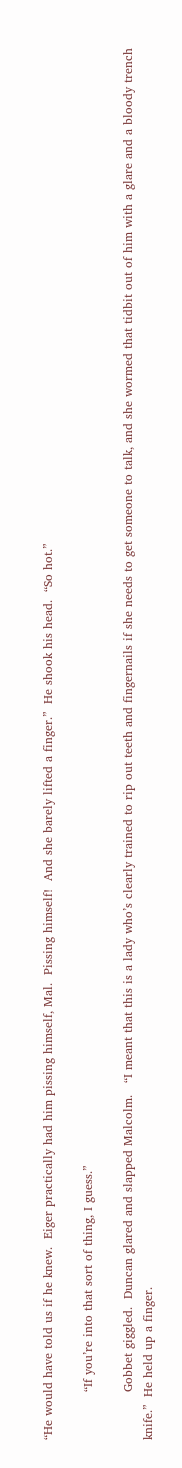“He would have told us if he knew.  Eiger practically had him pissing himself, Mal.  Pissing himself!  And she barely lifted a finger.”  He shook his head.  “So hot.”

            “If you’re into that sort of thing, I guess.”

            Gobbet giggled.  Duncan glared and slapped Malcolm.   “I meant that this is a lady who’s clearly trained to rip out teeth and fingernails if she needs to get someone to talk, and she wormed that tidbit out of him with a glare and a bloody trench knife.”  He held up a finger.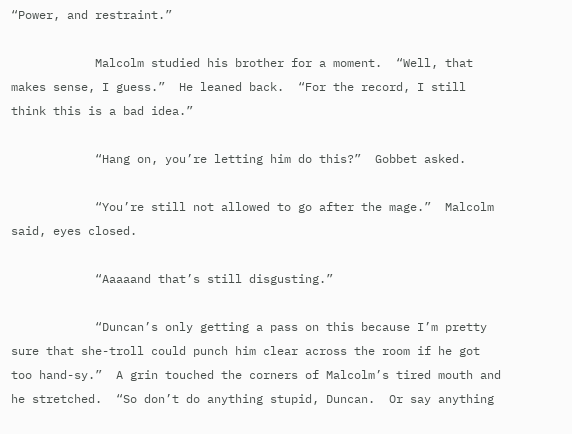“Power, and restraint.”

            Malcolm studied his brother for a moment.  “Well, that makes sense, I guess.”  He leaned back.  “For the record, I still think this is a bad idea.”

            “Hang on, you’re letting him do this?”  Gobbet asked.

            “You’re still not allowed to go after the mage.”  Malcolm said, eyes closed.

            “Aaaaand that’s still disgusting.”

            “Duncan’s only getting a pass on this because I’m pretty sure that she-troll could punch him clear across the room if he got too hand-sy.”  A grin touched the corners of Malcolm’s tired mouth and he stretched.  “So don’t do anything stupid, Duncan.  Or say anything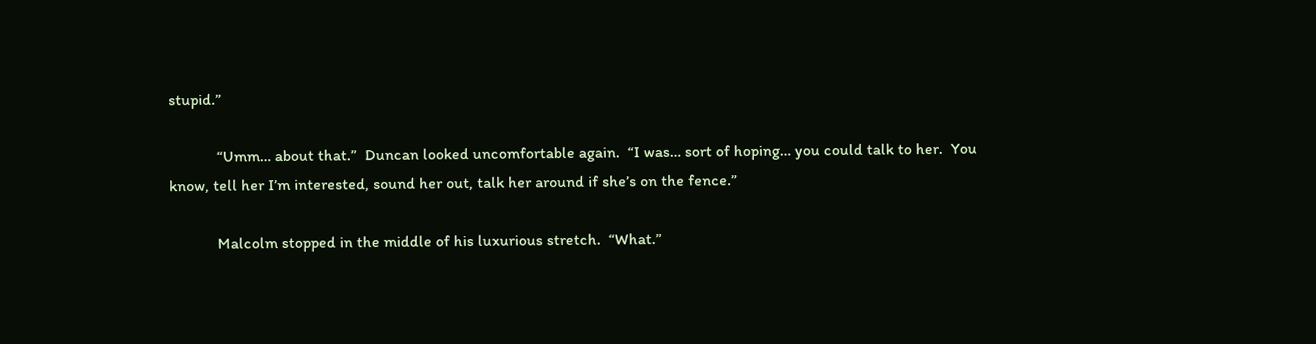stupid.”

            “Umm… about that.”  Duncan looked uncomfortable again.  “I was… sort of hoping… you could talk to her.  You know, tell her I’m interested, sound her out, talk her around if she’s on the fence.”

            Malcolm stopped in the middle of his luxurious stretch.  “What.”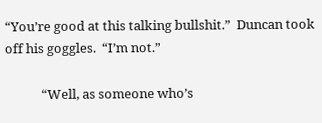“You’re good at this talking bullshit.”  Duncan took off his goggles.  “I’m not.”

            “Well, as someone who’s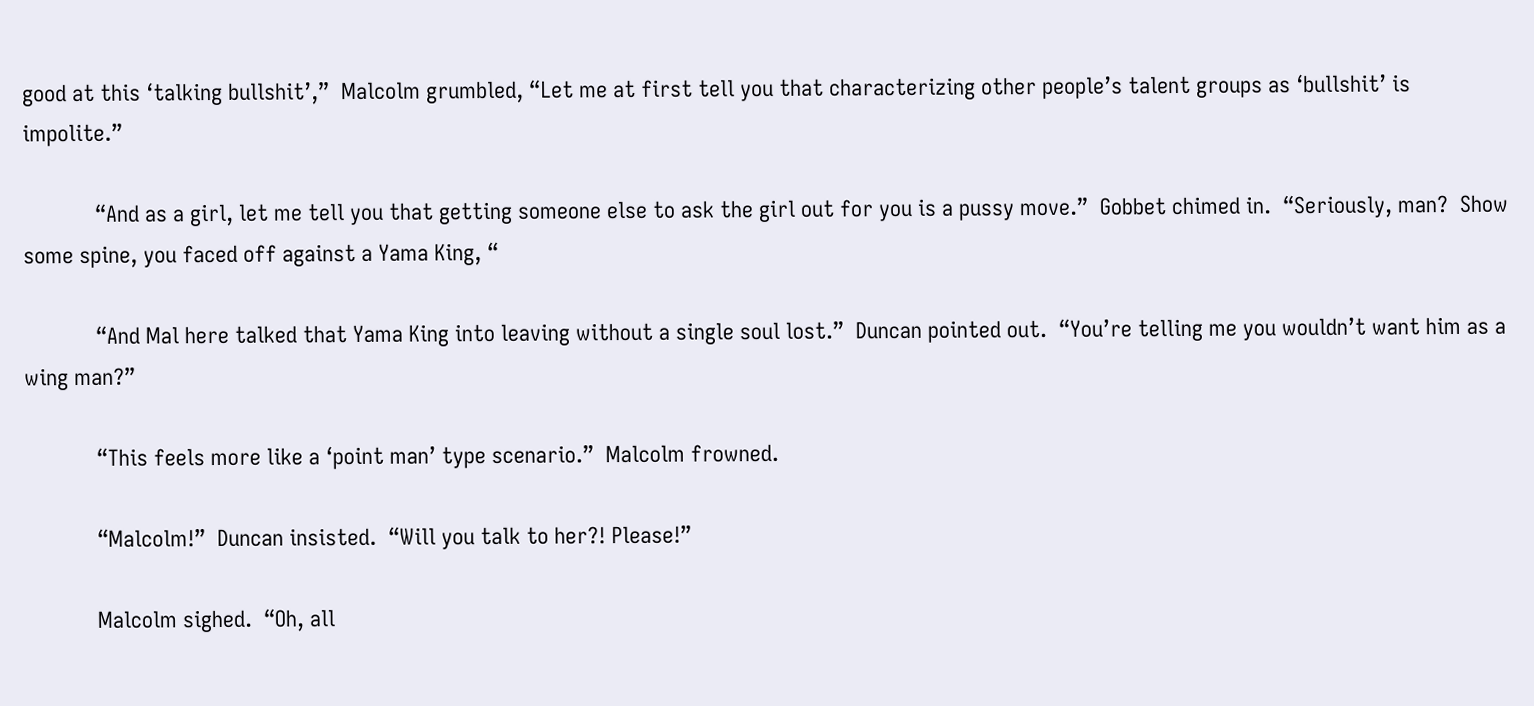good at this ‘talking bullshit’,”  Malcolm grumbled, “Let me at first tell you that characterizing other people’s talent groups as ‘bullshit’ is impolite.”

            “And as a girl, let me tell you that getting someone else to ask the girl out for you is a pussy move.”  Gobbet chimed in.  “Seriously, man?  Show some spine, you faced off against a Yama King, “

            “And Mal here talked that Yama King into leaving without a single soul lost.”  Duncan pointed out.  “You’re telling me you wouldn’t want him as a wing man?”

            “This feels more like a ‘point man’ type scenario.”  Malcolm frowned.

            “Malcolm!”  Duncan insisted.  “Will you talk to her?! Please!”

            Malcolm sighed.  “Oh, all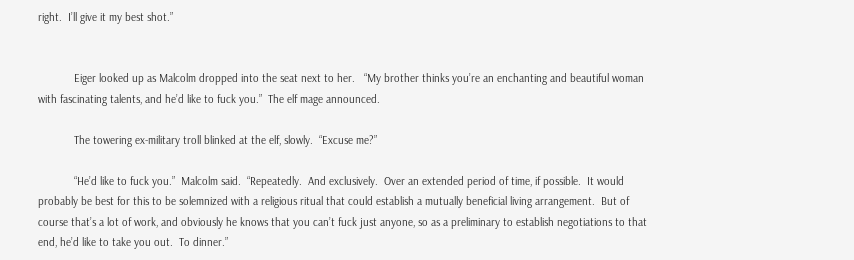right.  I’ll give it my best shot.”


            Eiger looked up as Malcolm dropped into the seat next to her.   “My brother thinks you’re an enchanting and beautiful woman with fascinating talents, and he’d like to fuck you.”  The elf mage announced.

            The towering ex-military troll blinked at the elf, slowly.  “Excuse me?”

            “He’d like to fuck you.”  Malcolm said.  “Repeatedly.  And exclusively.  Over an extended period of time, if possible.  It would probably be best for this to be solemnized with a religious ritual that could establish a mutually beneficial living arrangement.  But of course that’s a lot of work, and obviously he knows that you can’t fuck just anyone, so as a preliminary to establish negotiations to that end, he’d like to take you out.  To dinner.”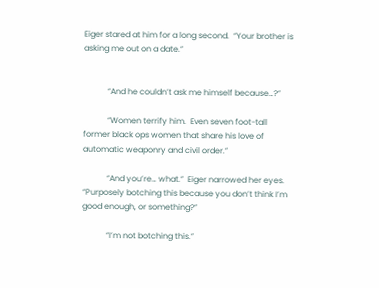Eiger stared at him for a long second.  “Your brother is asking me out on a date.”


            “And he couldn’t ask me himself because…?”

            “Women terrify him.  Even seven foot-tall former black ops women that share his love of automatic weaponry and civil order.”

            “And you’re… what.”  Eiger narrowed her eyes.  “Purposely botching this because you don’t think I’m good enough, or something?”

            “I’m not botching this.”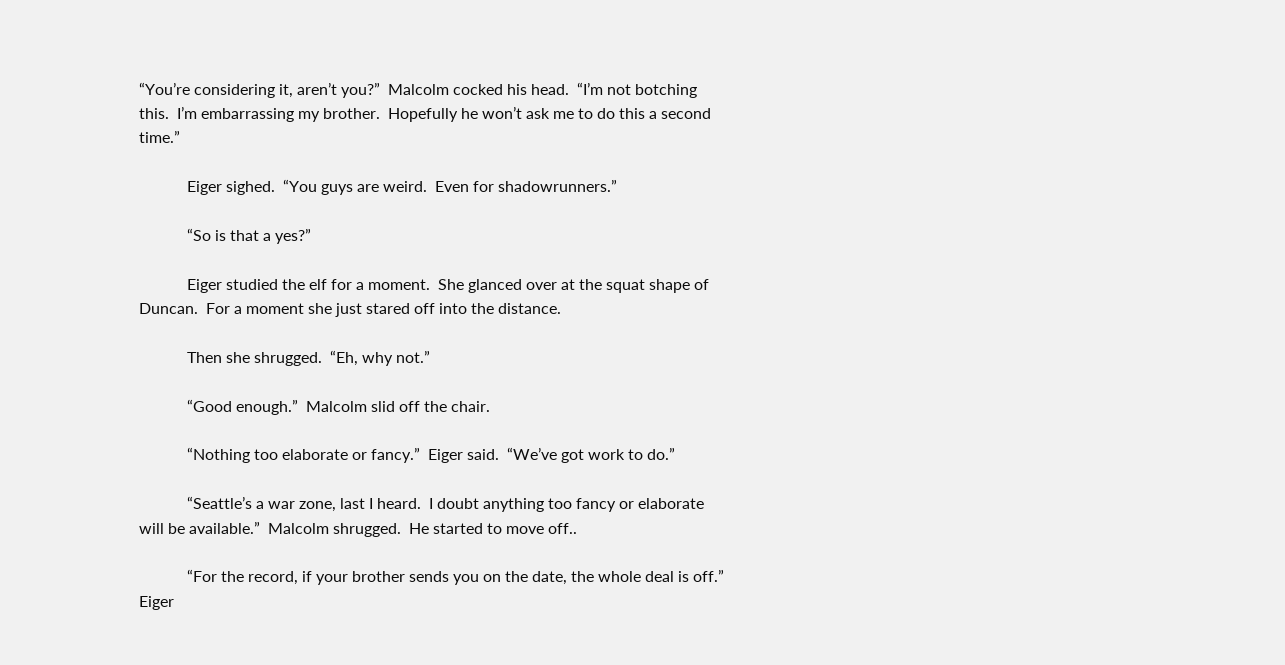“You’re considering it, aren’t you?”  Malcolm cocked his head.  “I’m not botching this.  I’m embarrassing my brother.  Hopefully he won’t ask me to do this a second time.”

            Eiger sighed.  “You guys are weird.  Even for shadowrunners.”

            “So is that a yes?”

            Eiger studied the elf for a moment.  She glanced over at the squat shape of Duncan.  For a moment she just stared off into the distance.

            Then she shrugged.  “Eh, why not.”

            “Good enough.”  Malcolm slid off the chair.

            “Nothing too elaborate or fancy.”  Eiger said.  “We’ve got work to do.”

            “Seattle’s a war zone, last I heard.  I doubt anything too fancy or elaborate will be available.”  Malcolm shrugged.  He started to move off..

            “For the record, if your brother sends you on the date, the whole deal is off.” Eiger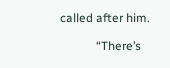called after him.

            “There’s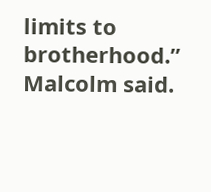limits to brotherhood.”  Malcolm said.